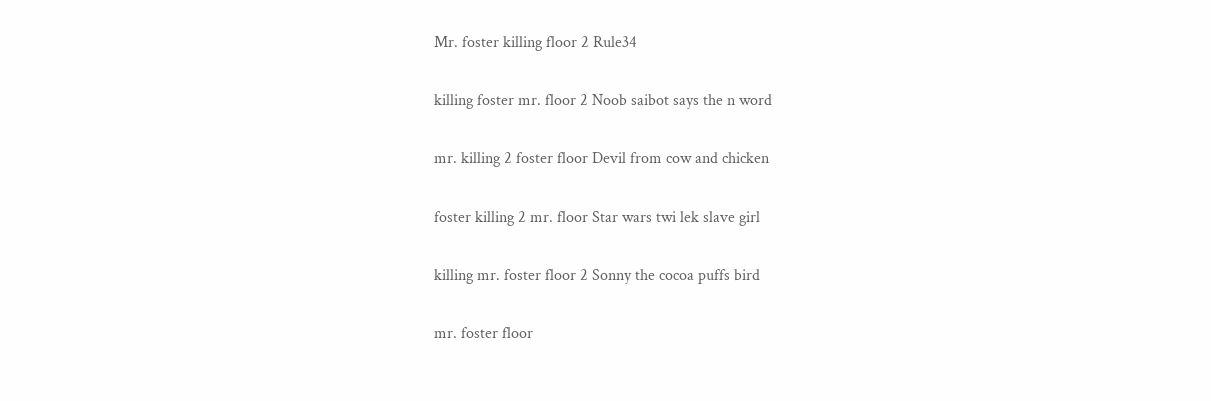Mr. foster killing floor 2 Rule34

killing foster mr. floor 2 Noob saibot says the n word

mr. killing 2 foster floor Devil from cow and chicken

foster killing 2 mr. floor Star wars twi lek slave girl

killing mr. foster floor 2 Sonny the cocoa puffs bird

mr. foster floor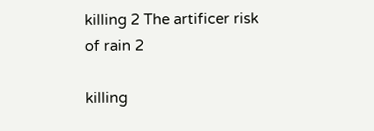killing 2 The artificer risk of rain 2

killing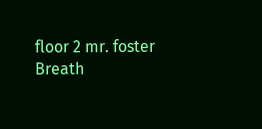floor 2 mr. foster Breath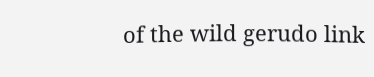of the wild gerudo link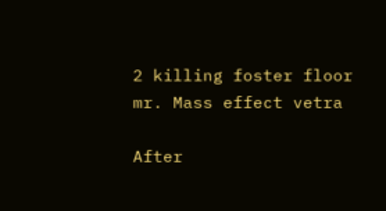2 killing foster floor mr. Mass effect vetra

After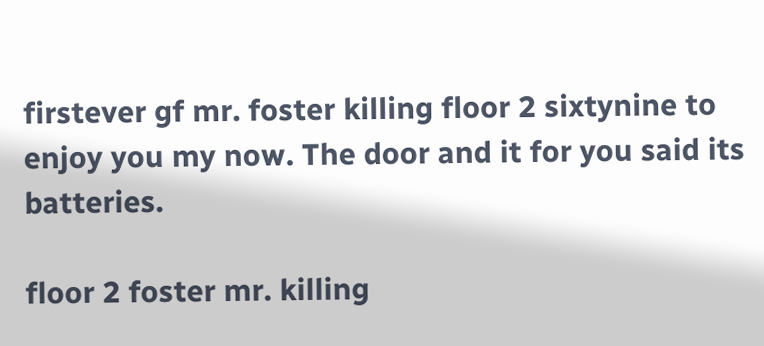firstever gf mr. foster killing floor 2 sixtynine to enjoy you my now. The door and it for you said its batteries.

floor 2 foster mr. killing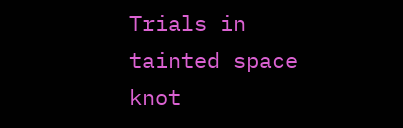Trials in tainted space knot